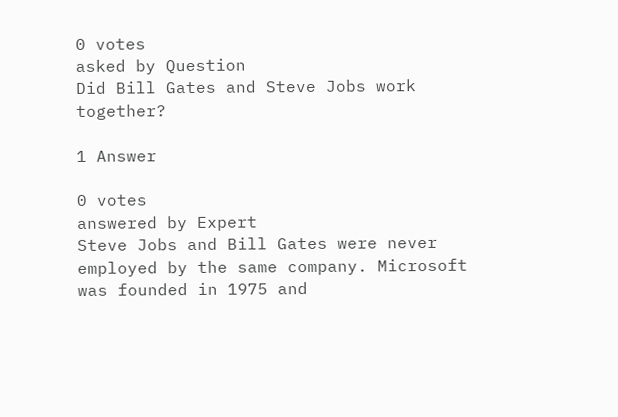0 votes
asked by Question
Did Bill Gates and Steve Jobs work together?

1 Answer

0 votes
answered by Expert
Steve Jobs and Bill Gates were never employed by the same company. Microsoft was founded in 1975 and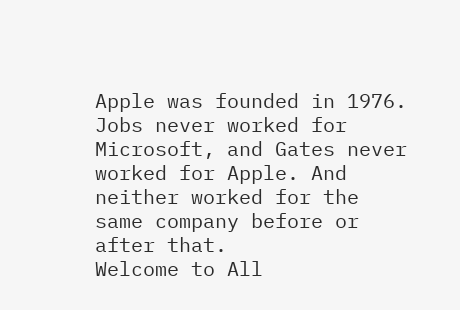Apple was founded in 1976. Jobs never worked for Microsoft, and Gates never worked for Apple. And neither worked for the same company before or after that.
Welcome to All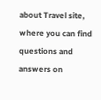about Travel site, where you can find questions and answers on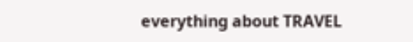everything about TRAVEL